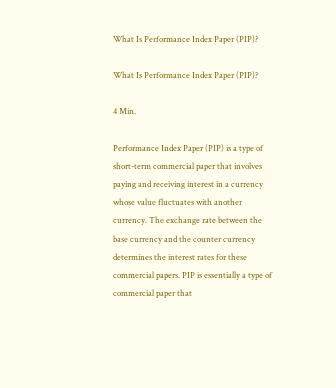What Is Performance Index Paper (PIP)?

What Is Performance Index Paper (PIP)?

4 Min.

Performance Index Paper (PIP) is a type of short-term commercial paper that involves paying and receiving interest in a currency whose value fluctuates with another currency. The exchange rate between the base currency and the counter currency determines the interest rates for these commercial papers. PIP is essentially a type of commercial paper that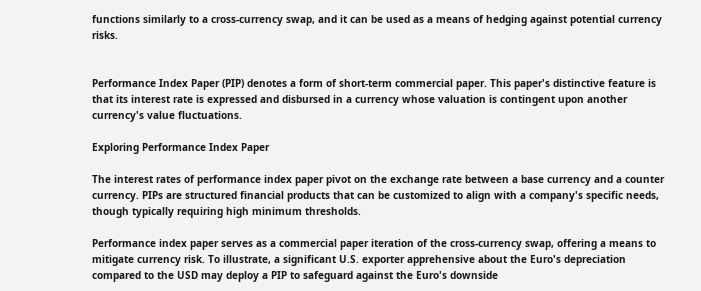functions similarly to a cross-currency swap, and it can be used as a means of hedging against potential currency risks.


Performance Index Paper (PIP) denotes a form of short-term commercial paper. This paper's distinctive feature is that its interest rate is expressed and disbursed in a currency whose valuation is contingent upon another currency's value fluctuations.

Exploring Performance Index Paper

The interest rates of performance index paper pivot on the exchange rate between a base currency and a counter currency. PIPs are structured financial products that can be customized to align with a company's specific needs, though typically requiring high minimum thresholds.

Performance index paper serves as a commercial paper iteration of the cross-currency swap, offering a means to mitigate currency risk. To illustrate, a significant U.S. exporter apprehensive about the Euro's depreciation compared to the USD may deploy a PIP to safeguard against the Euro's downside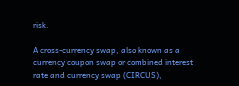risk.

A cross-currency swap, also known as a currency coupon swap or combined interest rate and currency swap (CIRCUS),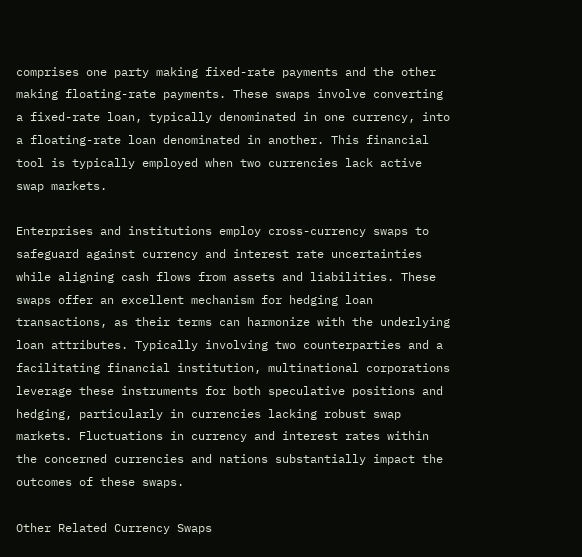comprises one party making fixed-rate payments and the other making floating-rate payments. These swaps involve converting a fixed-rate loan, typically denominated in one currency, into a floating-rate loan denominated in another. This financial tool is typically employed when two currencies lack active swap markets.

Enterprises and institutions employ cross-currency swaps to safeguard against currency and interest rate uncertainties while aligning cash flows from assets and liabilities. These swaps offer an excellent mechanism for hedging loan transactions, as their terms can harmonize with the underlying loan attributes. Typically involving two counterparties and a facilitating financial institution, multinational corporations leverage these instruments for both speculative positions and hedging, particularly in currencies lacking robust swap markets. Fluctuations in currency and interest rates within the concerned currencies and nations substantially impact the outcomes of these swaps.

Other Related Currency Swaps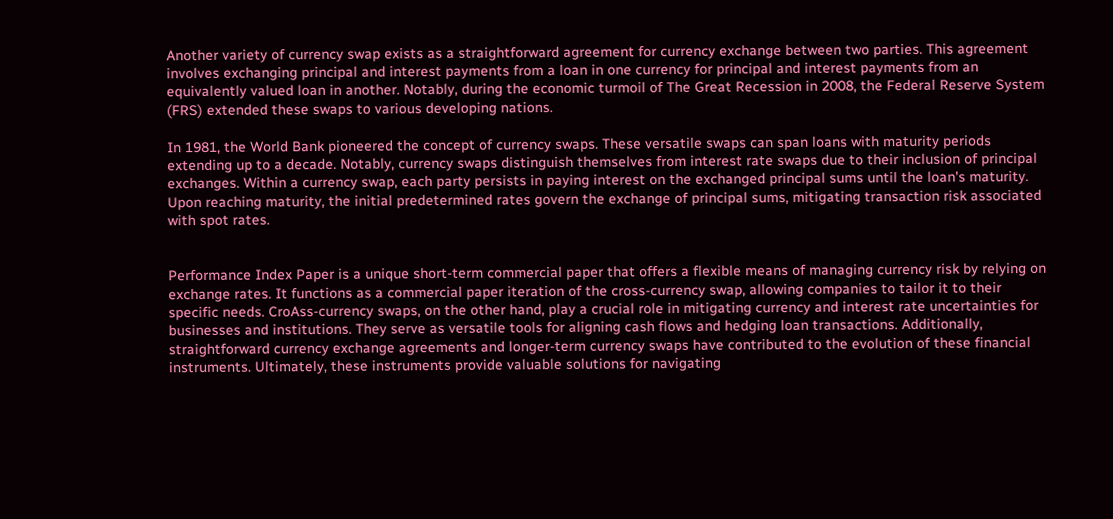Another variety of currency swap exists as a straightforward agreement for currency exchange between two parties. This agreement involves exchanging principal and interest payments from a loan in one currency for principal and interest payments from an equivalently valued loan in another. Notably, during the economic turmoil of The Great Recession in 2008, the Federal Reserve System (FRS) extended these swaps to various developing nations.

In 1981, the World Bank pioneered the concept of currency swaps. These versatile swaps can span loans with maturity periods extending up to a decade. Notably, currency swaps distinguish themselves from interest rate swaps due to their inclusion of principal exchanges. Within a currency swap, each party persists in paying interest on the exchanged principal sums until the loan's maturity. Upon reaching maturity, the initial predetermined rates govern the exchange of principal sums, mitigating transaction risk associated with spot rates.


Performance Index Paper is a unique short-term commercial paper that offers a flexible means of managing currency risk by relying on exchange rates. It functions as a commercial paper iteration of the cross-currency swap, allowing companies to tailor it to their specific needs. CroAss-currency swaps, on the other hand, play a crucial role in mitigating currency and interest rate uncertainties for businesses and institutions. They serve as versatile tools for aligning cash flows and hedging loan transactions. Additionally, straightforward currency exchange agreements and longer-term currency swaps have contributed to the evolution of these financial instruments. Ultimately, these instruments provide valuable solutions for navigating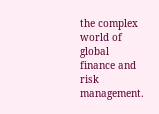the complex world of global finance and risk management.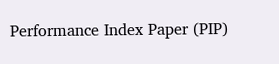Performance Index Paper (PIP)